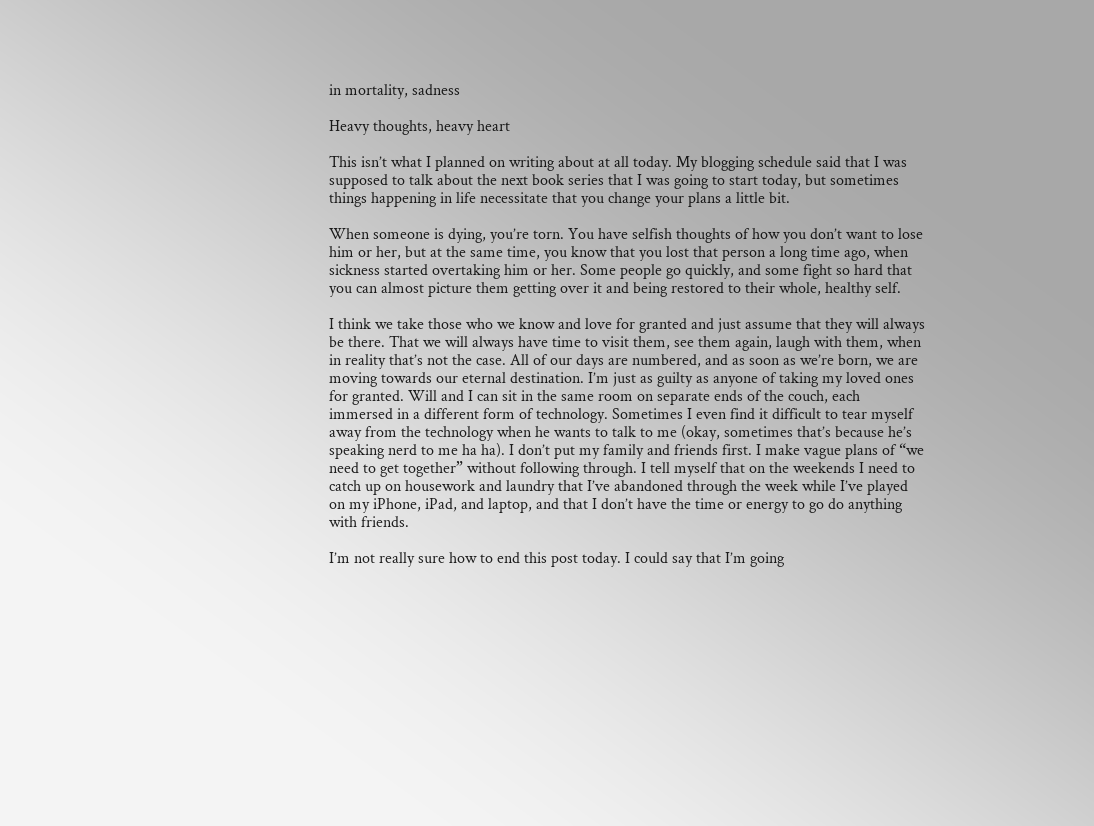in mortality, sadness

Heavy thoughts, heavy heart

This isn’t what I planned on writing about at all today. My blogging schedule said that I was supposed to talk about the next book series that I was going to start today, but sometimes things happening in life necessitate that you change your plans a little bit.

When someone is dying, you’re torn. You have selfish thoughts of how you don’t want to lose him or her, but at the same time, you know that you lost that person a long time ago, when sickness started overtaking him or her. Some people go quickly, and some fight so hard that you can almost picture them getting over it and being restored to their whole, healthy self.

I think we take those who we know and love for granted and just assume that they will always be there. That we will always have time to visit them, see them again, laugh with them, when in reality that’s not the case. All of our days are numbered, and as soon as we’re born, we are moving towards our eternal destination. I’m just as guilty as anyone of taking my loved ones for granted. Will and I can sit in the same room on separate ends of the couch, each immersed in a different form of technology. Sometimes I even find it difficult to tear myself away from the technology when he wants to talk to me (okay, sometimes that’s because he’s speaking nerd to me ha ha). I don’t put my family and friends first. I make vague plans of “we need to get together” without following through. I tell myself that on the weekends I need to catch up on housework and laundry that I’ve abandoned through the week while I’ve played on my iPhone, iPad, and laptop, and that I don’t have the time or energy to go do anything with friends.

I’m not really sure how to end this post today. I could say that I’m going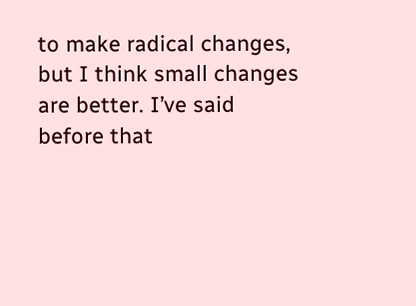to make radical changes, but I think small changes are better. I’ve said before that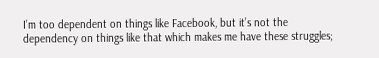I’m too dependent on things like Facebook, but it’s not the dependency on things like that which makes me have these struggles;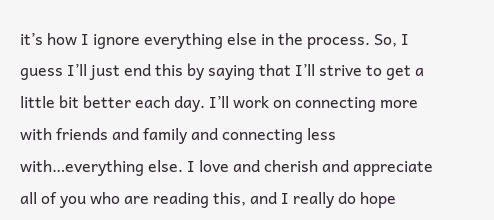it’s how I ignore everything else in the process. So, I guess I’ll just end this by saying that I’ll strive to get a little bit better each day. I’ll work on connecting more with friends and family and connecting less with…everything else. I love and cherish and appreciate all of you who are reading this, and I really do hope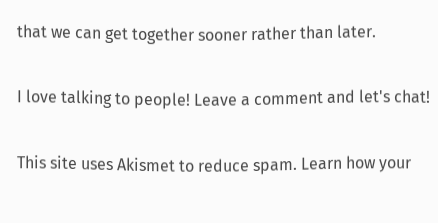that we can get together sooner rather than later.

I love talking to people! Leave a comment and let's chat!

This site uses Akismet to reduce spam. Learn how your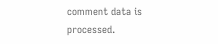comment data is processed.